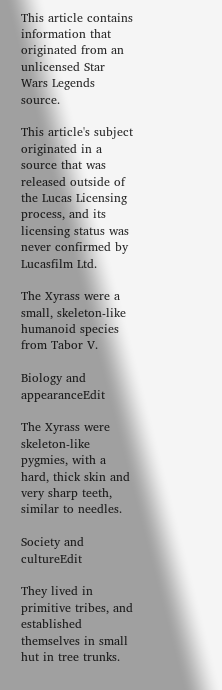This article contains information that originated from an unlicensed Star Wars Legends source.

This article's subject originated in a source that was released outside of the Lucas Licensing process, and its licensing status was never confirmed by Lucasfilm Ltd.

The Xyrass were a small, skeleton-like humanoid species from Tabor V.

Biology and appearanceEdit

The Xyrass were skeleton-like pygmies, with a hard, thick skin and very sharp teeth, similar to needles.

Society and cultureEdit

They lived in primitive tribes, and established themselves in small hut in tree trunks.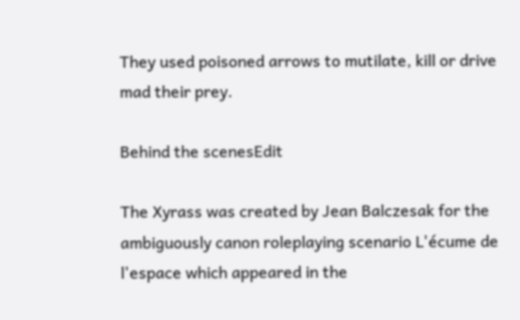They used poisoned arrows to mutilate, kill or drive mad their prey.

Behind the scenesEdit

The Xyrass was created by Jean Balczesak for the ambiguously canon roleplaying scenario L'écume de l'espace which appeared in the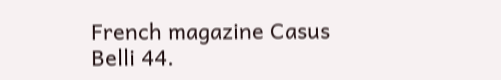French magazine Casus Belli 44.